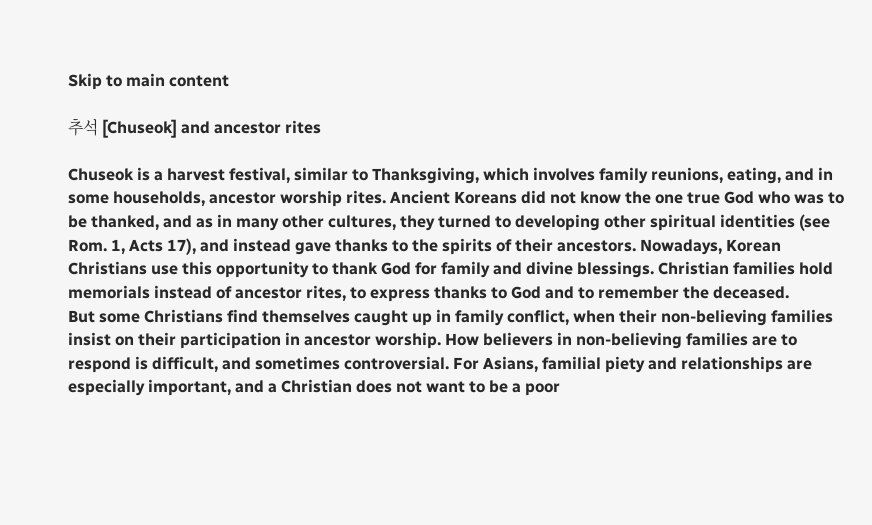Skip to main content

추석 [Chuseok] and ancestor rites

Chuseok is a harvest festival, similar to Thanksgiving, which involves family reunions, eating, and in some households, ancestor worship rites. Ancient Koreans did not know the one true God who was to be thanked, and as in many other cultures, they turned to developing other spiritual identities (see Rom. 1, Acts 17), and instead gave thanks to the spirits of their ancestors. Nowadays, Korean Christians use this opportunity to thank God for family and divine blessings. Christian families hold memorials instead of ancestor rites, to express thanks to God and to remember the deceased.
But some Christians find themselves caught up in family conflict, when their non-believing families insist on their participation in ancestor worship. How believers in non-believing families are to respond is difficult, and sometimes controversial. For Asians, familial piety and relationships are especially important, and a Christian does not want to be a poor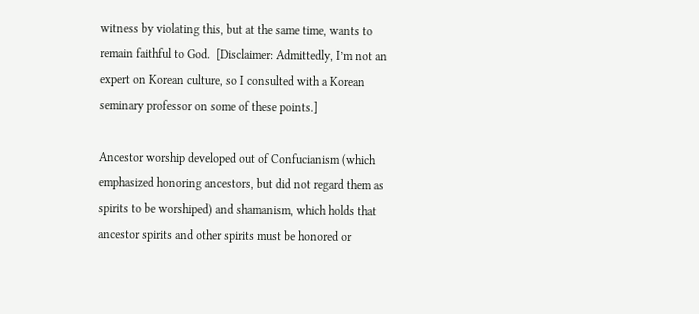witness by violating this, but at the same time, wants to remain faithful to God.  [Disclaimer: Admittedly, I’m not an expert on Korean culture, so I consulted with a Korean seminary professor on some of these points.]

Ancestor worship developed out of Confucianism (which emphasized honoring ancestors, but did not regard them as spirits to be worshiped) and shamanism, which holds that ancestor spirits and other spirits must be honored or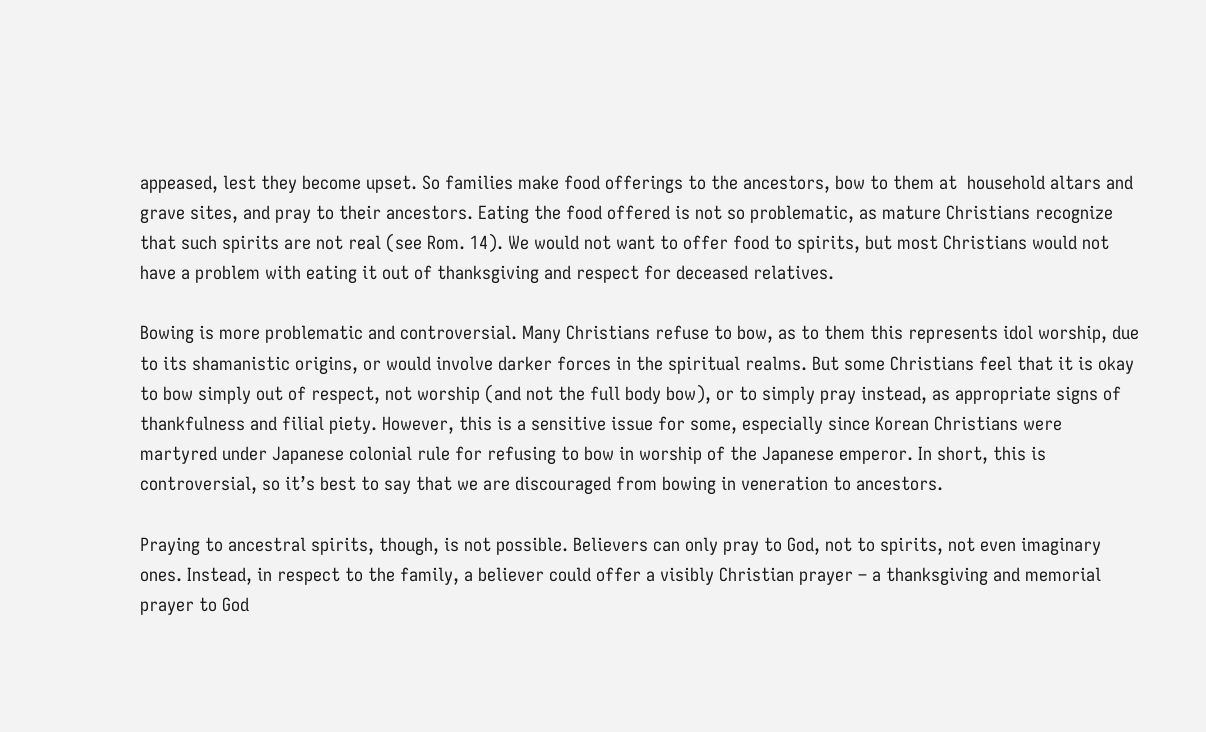appeased, lest they become upset. So families make food offerings to the ancestors, bow to them at  household altars and grave sites, and pray to their ancestors. Eating the food offered is not so problematic, as mature Christians recognize that such spirits are not real (see Rom. 14). We would not want to offer food to spirits, but most Christians would not have a problem with eating it out of thanksgiving and respect for deceased relatives.

Bowing is more problematic and controversial. Many Christians refuse to bow, as to them this represents idol worship, due to its shamanistic origins, or would involve darker forces in the spiritual realms. But some Christians feel that it is okay to bow simply out of respect, not worship (and not the full body bow), or to simply pray instead, as appropriate signs of thankfulness and filial piety. However, this is a sensitive issue for some, especially since Korean Christians were martyred under Japanese colonial rule for refusing to bow in worship of the Japanese emperor. In short, this is controversial, so it’s best to say that we are discouraged from bowing in veneration to ancestors.

Praying to ancestral spirits, though, is not possible. Believers can only pray to God, not to spirits, not even imaginary ones. Instead, in respect to the family, a believer could offer a visibly Christian prayer – a thanksgiving and memorial prayer to God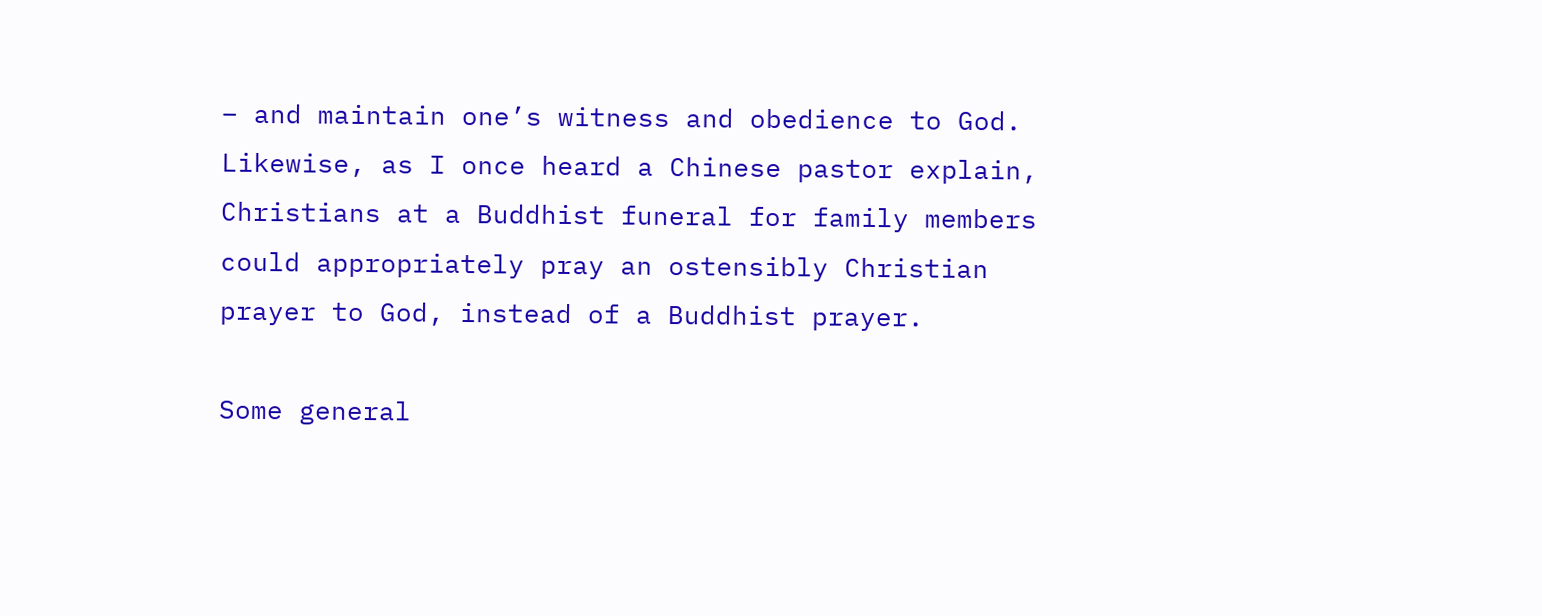– and maintain one’s witness and obedience to God. Likewise, as I once heard a Chinese pastor explain, Christians at a Buddhist funeral for family members could appropriately pray an ostensibly Christian prayer to God, instead of a Buddhist prayer.

Some general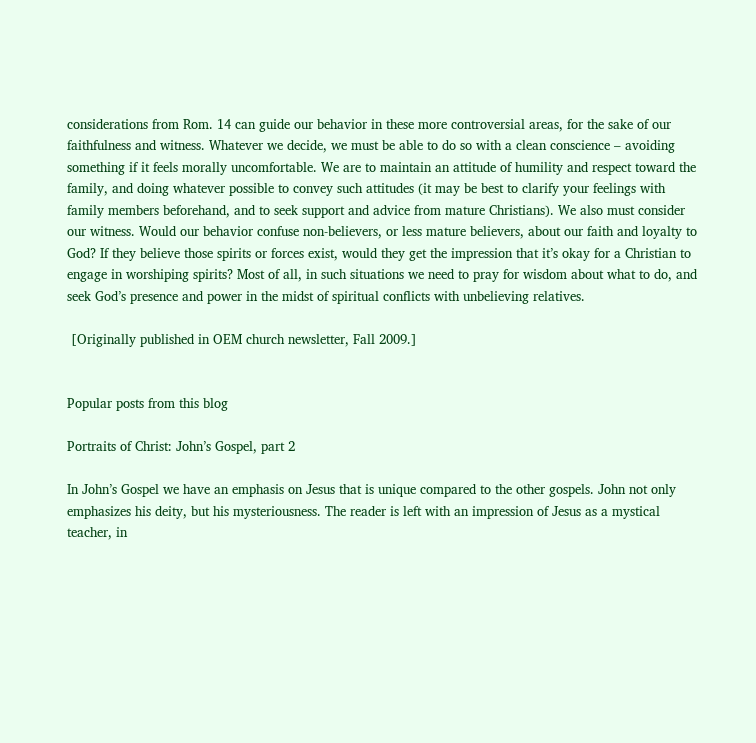considerations from Rom. 14 can guide our behavior in these more controversial areas, for the sake of our faithfulness and witness. Whatever we decide, we must be able to do so with a clean conscience – avoiding something if it feels morally uncomfortable. We are to maintain an attitude of humility and respect toward the family, and doing whatever possible to convey such attitudes (it may be best to clarify your feelings with family members beforehand, and to seek support and advice from mature Christians). We also must consider our witness. Would our behavior confuse non-believers, or less mature believers, about our faith and loyalty to God? If they believe those spirits or forces exist, would they get the impression that it’s okay for a Christian to engage in worshiping spirits? Most of all, in such situations we need to pray for wisdom about what to do, and seek God’s presence and power in the midst of spiritual conflicts with unbelieving relatives.

 [Originally published in OEM church newsletter, Fall 2009.]


Popular posts from this blog

Portraits of Christ: John’s Gospel, part 2

In John’s Gospel we have an emphasis on Jesus that is unique compared to the other gospels. John not only emphasizes his deity, but his mysteriousness. The reader is left with an impression of Jesus as a mystical teacher, in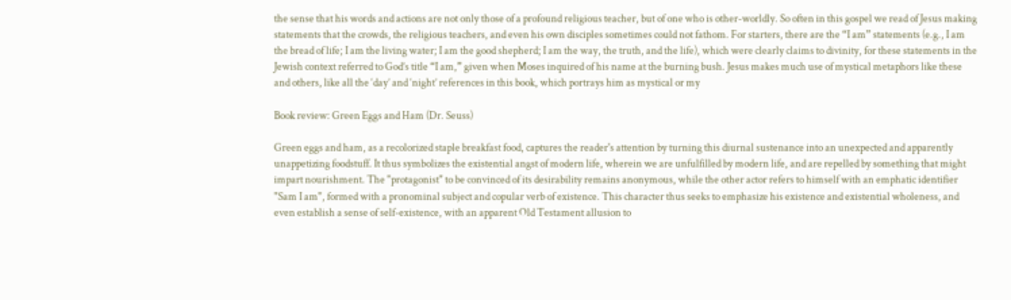the sense that his words and actions are not only those of a profound religious teacher, but of one who is other-worldly. So often in this gospel we read of Jesus making statements that the crowds, the religious teachers, and even his own disciples sometimes could not fathom. For starters, there are the “I am” statements (e.g., I am the bread of life; I am the living water; I am the good shepherd; I am the way, the truth, and the life), which were clearly claims to divinity, for these statements in the Jewish context referred to God’s title “I am,” given when Moses inquired of his name at the burning bush. Jesus makes much use of mystical metaphors like these and others, like all the ‘day’ and ‘night’ references in this book, which portrays him as mystical or my

Book review: Green Eggs and Ham (Dr. Seuss)

Green eggs and ham, as a recolorized staple breakfast food, captures the reader's attention by turning this diurnal sustenance into an unexpected and apparently unappetizing foodstuff. It thus symbolizes the existential angst of modern life, wherein we are unfulfilled by modern life, and are repelled by something that might impart nourishment. The "protagonist" to be convinced of its desirability remains anonymous, while the other actor refers to himself with an emphatic identifier "Sam I am", formed with a pronominal subject and copular verb of existence. This character thus seeks to emphasize his existence and existential wholeness, and even establish a sense of self-existence, with an apparent Old Testament allusion to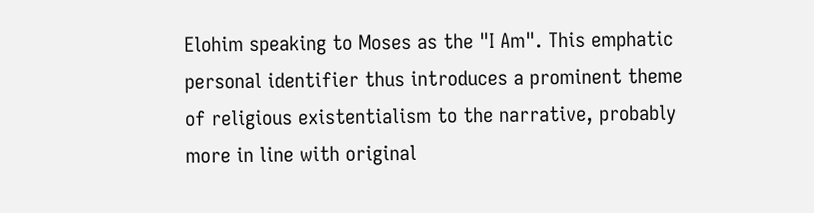Elohim speaking to Moses as the "I Am". This emphatic personal identifier thus introduces a prominent theme of religious existentialism to the narrative, probably more in line with original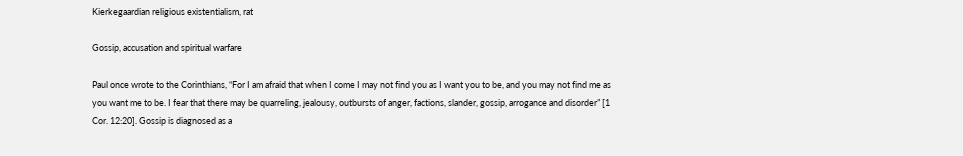Kierkegaardian religious existentialism, rat

Gossip, accusation and spiritual warfare

Paul once wrote to the Corinthians, “For I am afraid that when I come I may not find you as I want you to be, and you may not find me as you want me to be. I fear that there may be quarreling, jealousy, outbursts of anger, factions, slander, gossip, arrogance and disorder” [1 Cor. 12:20]. Gossip is diagnosed as a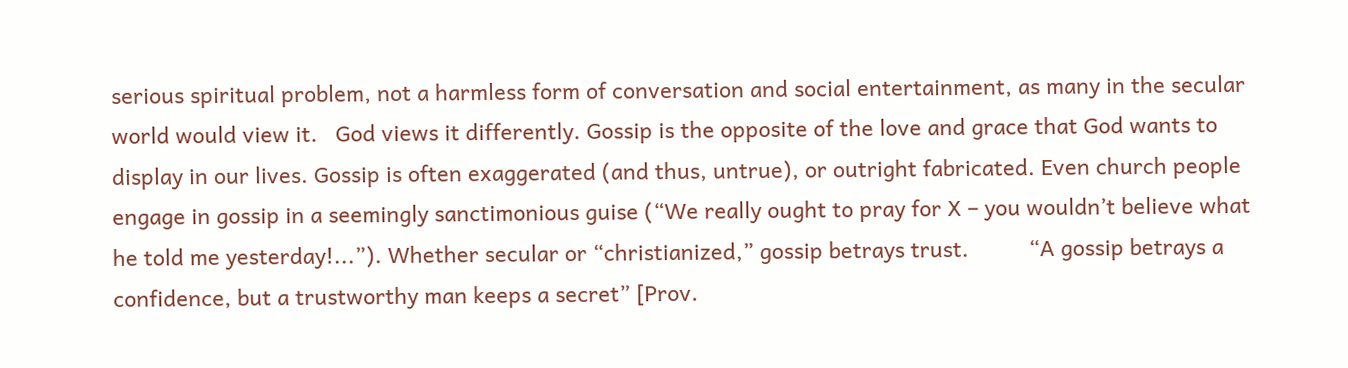serious spiritual problem, not a harmless form of conversation and social entertainment, as many in the secular world would view it.   God views it differently. Gossip is the opposite of the love and grace that God wants to display in our lives. Gossip is often exaggerated (and thus, untrue), or outright fabricated. Even church people engage in gossip in a seemingly sanctimonious guise (“We really ought to pray for X – you wouldn’t believe what he told me yesterday!...”). Whether secular or “christianized,” gossip betrays trust.          “A gossip betrays a confidence, but a trustworthy man keeps a secret” [Prov.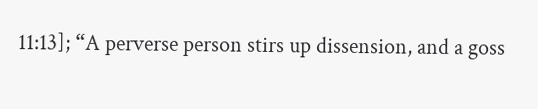11:13]; “A perverse person stirs up dissension, and a goss